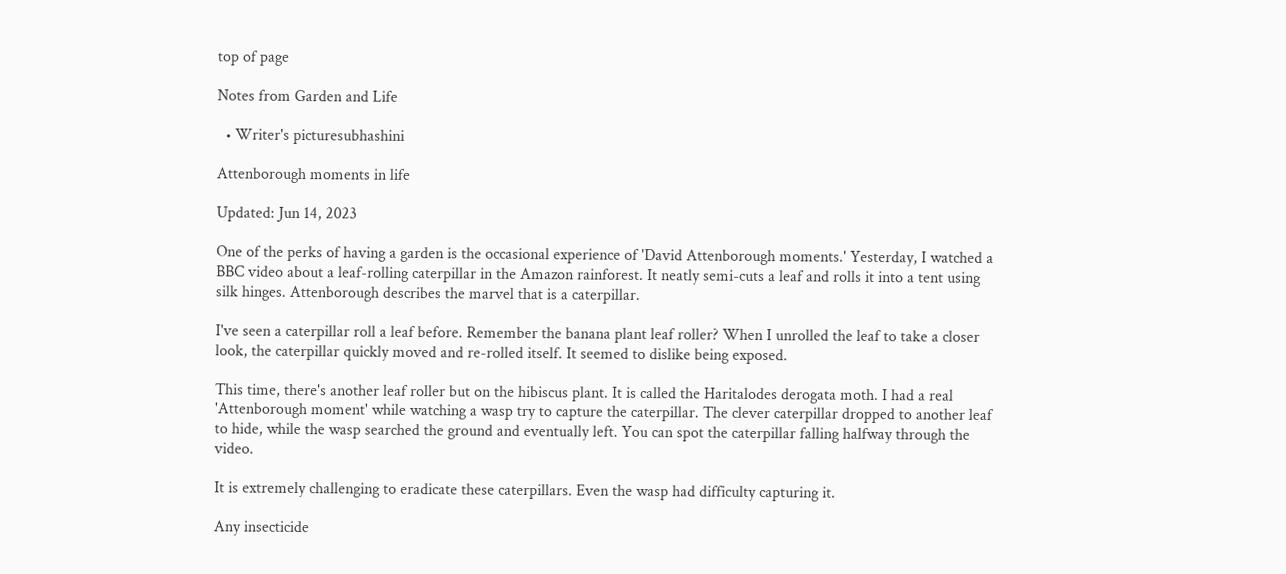top of page

Notes from Garden and Life

  • Writer's picturesubhashini

Attenborough moments in life

Updated: Jun 14, 2023

One of the perks of having a garden is the occasional experience of 'David Attenborough moments.' Yesterday, I watched a BBC video about a leaf-rolling caterpillar in the Amazon rainforest. It neatly semi-cuts a leaf and rolls it into a tent using silk hinges. Attenborough describes the marvel that is a caterpillar.

I've seen a caterpillar roll a leaf before. Remember the banana plant leaf roller? When I unrolled the leaf to take a closer look, the caterpillar quickly moved and re-rolled itself. It seemed to dislike being exposed.

This time, there's another leaf roller but on the hibiscus plant. It is called the Haritalodes derogata moth. I had a real 'Attenborough moment' while watching a wasp try to capture the caterpillar. The clever caterpillar dropped to another leaf to hide, while the wasp searched the ground and eventually left. You can spot the caterpillar falling halfway through the video.

It is extremely challenging to eradicate these caterpillars. Even the wasp had difficulty capturing it.

Any insecticide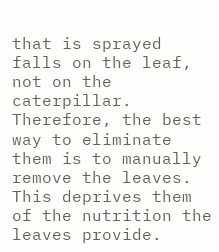that is sprayed falls on the leaf, not on the caterpillar. Therefore, the best way to eliminate them is to manually remove the leaves. This deprives them of the nutrition the leaves provide.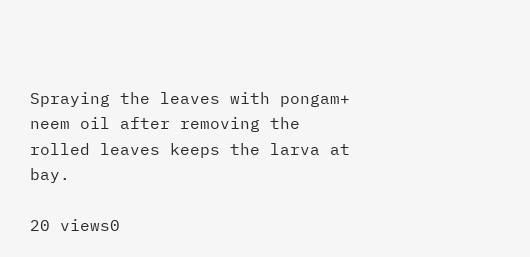Spraying the leaves with pongam+ neem oil after removing the rolled leaves keeps the larva at bay.

20 views0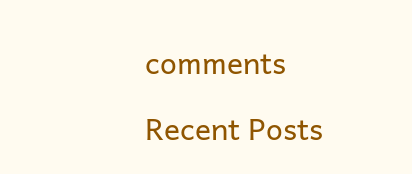comments

Recent Posts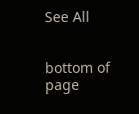See All


bottom of page